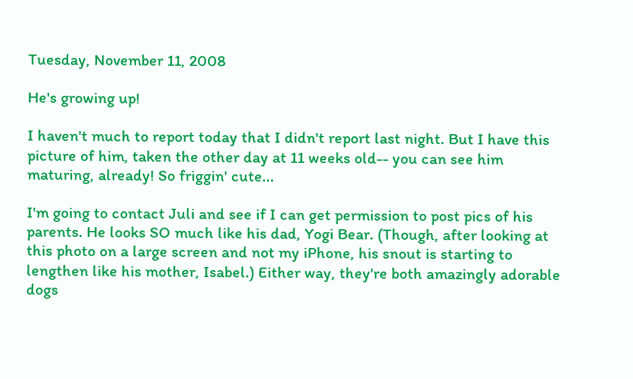Tuesday, November 11, 2008

He's growing up!

I haven't much to report today that I didn't report last night. But I have this picture of him, taken the other day at 11 weeks old-- you can see him maturing, already! So friggin' cute...

I'm going to contact Juli and see if I can get permission to post pics of his parents. He looks SO much like his dad, Yogi Bear. (Though, after looking at this photo on a large screen and not my iPhone, his snout is starting to lengthen like his mother, Isabel.) Either way, they're both amazingly adorable dogs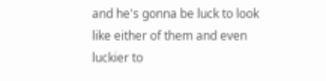and he's gonna be luck to look like either of them and even luckier to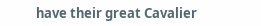have their great Cavalier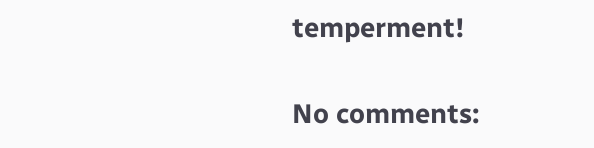temperment!

No comments: